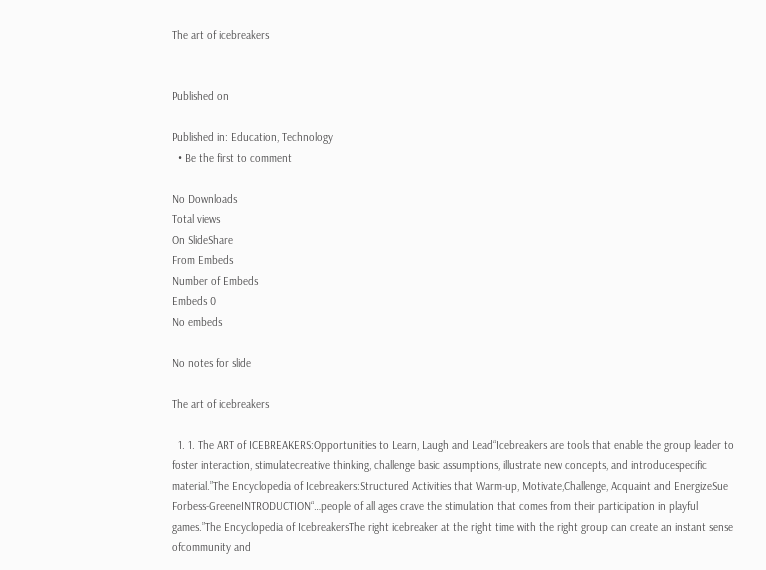The art of icebreakers


Published on

Published in: Education, Technology
  • Be the first to comment

No Downloads
Total views
On SlideShare
From Embeds
Number of Embeds
Embeds 0
No embeds

No notes for slide

The art of icebreakers

  1. 1. The ART of ICEBREAKERS:Opportunities to Learn, Laugh and Lead“Icebreakers are tools that enable the group leader to foster interaction, stimulatecreative thinking, challenge basic assumptions, illustrate new concepts, and introducespecific material.”The Encyclopedia of Icebreakers:Structured Activities that Warm-up, Motivate,Challenge, Acquaint and EnergizeSue Forbess-GreeneINTRODUCTION“…people of all ages crave the stimulation that comes from their participation in playful games.”The Encyclopedia of IcebreakersThe right icebreaker at the right time with the right group can create an instant sense ofcommunity and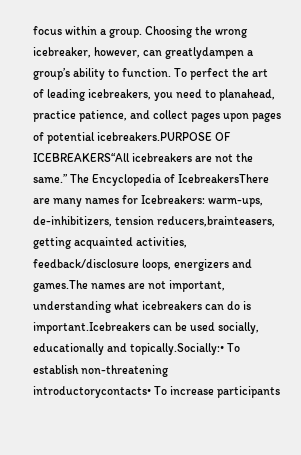focus within a group. Choosing the wrong icebreaker, however, can greatlydampen a group’s ability to function. To perfect the art of leading icebreakers, you need to planahead, practice patience, and collect pages upon pages of potential icebreakers.PURPOSE OF ICEBREAKERS“All icebreakers are not the same.” The Encyclopedia of IcebreakersThere are many names for Icebreakers: warm-ups, de-inhibitizers, tension reducers,brainteasers, getting acquainted activities, feedback/disclosure loops, energizers and games.The names are not important, understanding what icebreakers can do is important.Icebreakers can be used socially, educationally and topically.Socially:• To establish non-threatening introductorycontacts• To increase participants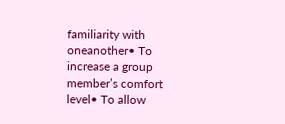familiarity with oneanother• To increase a group member’s comfort level• To allow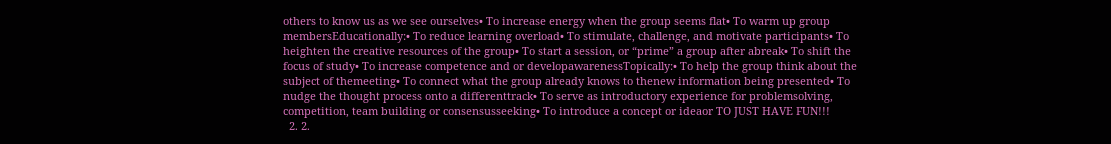others to know us as we see ourselves• To increase energy when the group seems flat• To warm up group membersEducationally:• To reduce learning overload• To stimulate, challenge, and motivate participants• To heighten the creative resources of the group• To start a session, or “prime” a group after abreak• To shift the focus of study• To increase competence and or developawarenessTopically:• To help the group think about the subject of themeeting• To connect what the group already knows to thenew information being presented• To nudge the thought process onto a differenttrack• To serve as introductory experience for problemsolving, competition, team building or consensusseeking• To introduce a concept or ideaor TO JUST HAVE FUN!!!
  2. 2.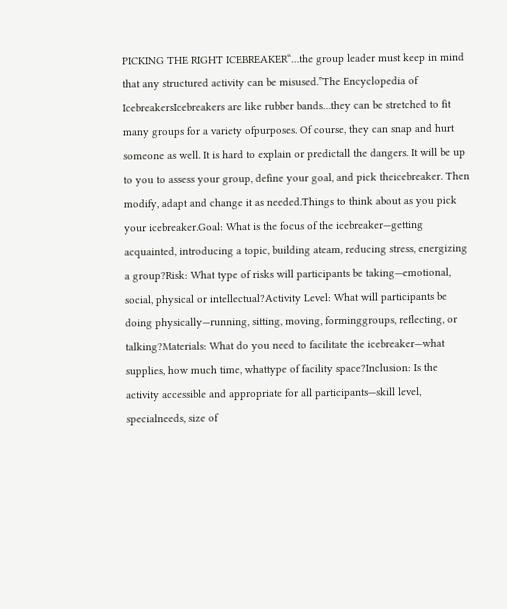PICKING THE RIGHT ICEBREAKER“…the group leader must keep in mind that any structured activity can be misused.”The Encyclopedia of IcebreakersIcebreakers are like rubber bands…they can be stretched to fit many groups for a variety ofpurposes. Of course, they can snap and hurt someone as well. It is hard to explain or predictall the dangers. It will be up to you to assess your group, define your goal, and pick theicebreaker. Then modify, adapt and change it as needed.Things to think about as you pick your icebreaker.Goal: What is the focus of the icebreaker—getting acquainted, introducing a topic, building ateam, reducing stress, energizing a group?Risk: What type of risks will participants be taking—emotional, social, physical or intellectual?Activity Level: What will participants be doing physically—running, sitting, moving, forminggroups, reflecting, or talking?Materials: What do you need to facilitate the icebreaker—what supplies, how much time, whattype of facility space?Inclusion: Is the activity accessible and appropriate for all participants—skill level, specialneeds, size of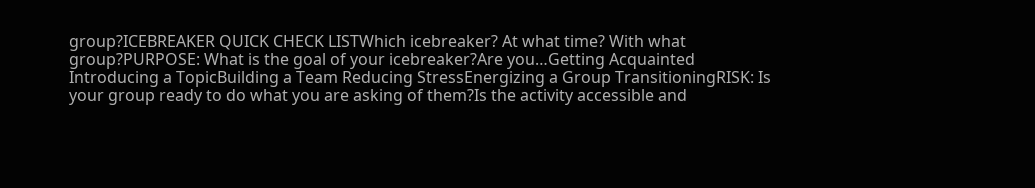group?ICEBREAKER QUICK CHECK LISTWhich icebreaker? At what time? With what group?PURPOSE: What is the goal of your icebreaker?Are you…Getting Acquainted Introducing a TopicBuilding a Team Reducing StressEnergizing a Group TransitioningRISK: Is your group ready to do what you are asking of them?Is the activity accessible and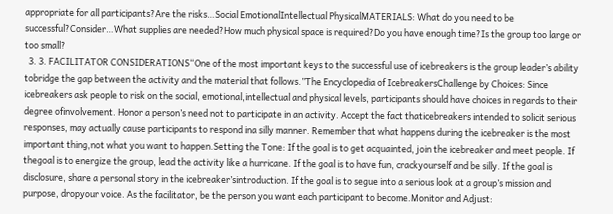appropriate for all participants?Are the risks…Social EmotionalIntellectual PhysicalMATERIALS: What do you need to be successful?Consider…What supplies are needed?How much physical space is required?Do you have enough time?Is the group too large or too small?
  3. 3. FACILITATOR CONSIDERATIONS“One of the most important keys to the successful use of icebreakers is the group leader’s ability tobridge the gap between the activity and the material that follows.”The Encyclopedia of IcebreakersChallenge by Choices: Since icebreakers ask people to risk on the social, emotional,intellectual and physical levels, participants should have choices in regards to their degree ofinvolvement. Honor a person’s need not to participate in an activity. Accept the fact thaticebreakers intended to solicit serious responses, may actually cause participants to respond ina silly manner. Remember that what happens during the icebreaker is the most important thing,not what you want to happen.Setting the Tone: If the goal is to get acquainted, join the icebreaker and meet people. If thegoal is to energize the group, lead the activity like a hurricane. If the goal is to have fun, crackyourself and be silly. If the goal is disclosure, share a personal story in the icebreaker’sintroduction. If the goal is to segue into a serious look at a group’s mission and purpose, dropyour voice. As the facilitator, be the person you want each participant to become.Monitor and Adjust: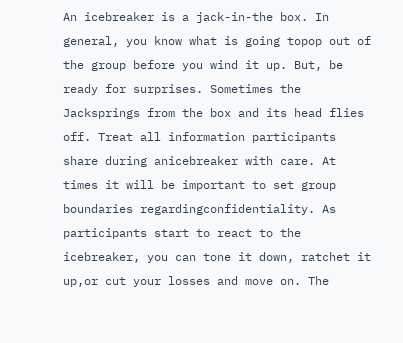An icebreaker is a jack-in-the box. In general, you know what is going topop out of the group before you wind it up. But, be ready for surprises. Sometimes the Jacksprings from the box and its head flies off. Treat all information participants share during anicebreaker with care. At times it will be important to set group boundaries regardingconfidentiality. As participants start to react to the icebreaker, you can tone it down, ratchet it up,or cut your losses and move on. The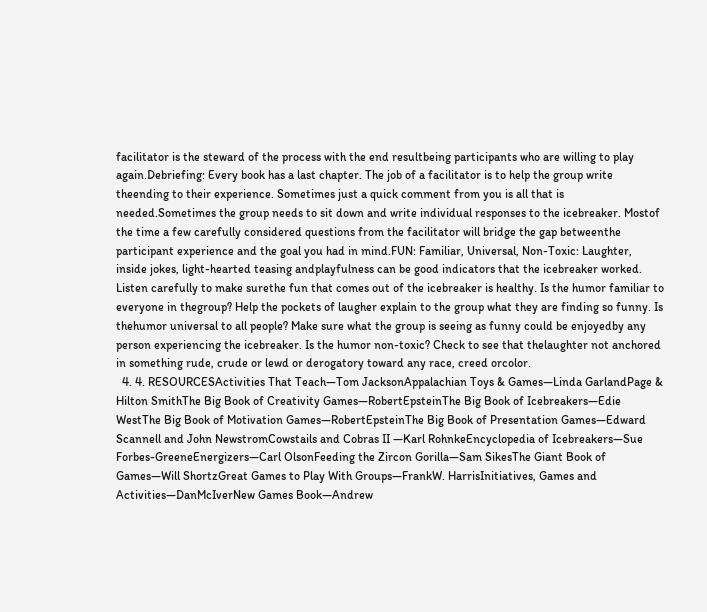facilitator is the steward of the process with the end resultbeing participants who are willing to play again.Debriefing: Every book has a last chapter. The job of a facilitator is to help the group write theending to their experience. Sometimes just a quick comment from you is all that is needed.Sometimes the group needs to sit down and write individual responses to the icebreaker. Mostof the time a few carefully considered questions from the facilitator will bridge the gap betweenthe participant experience and the goal you had in mind.FUN: Familiar, Universal, Non-Toxic: Laughter, inside jokes, light-hearted teasing andplayfulness can be good indicators that the icebreaker worked. Listen carefully to make surethe fun that comes out of the icebreaker is healthy. Is the humor familiar to everyone in thegroup? Help the pockets of laugher explain to the group what they are finding so funny. Is thehumor universal to all people? Make sure what the group is seeing as funny could be enjoyedby any person experiencing the icebreaker. Is the humor non-toxic? Check to see that thelaughter not anchored in something rude, crude or lewd or derogatory toward any race, creed orcolor.
  4. 4. RESOURCESActivities That Teach—Tom JacksonAppalachian Toys & Games—Linda GarlandPage & Hilton SmithThe Big Book of Creativity Games—RobertEpsteinThe Big Book of Icebreakers—Edie WestThe Big Book of Motivation Games—RobertEpsteinThe Big Book of Presentation Games—Edward Scannell and John NewstromCowstails and Cobras II —Karl RohnkeEncyclopedia of Icebreakers—Sue Forbes-GreeneEnergizers—Carl OlsonFeeding the Zircon Gorilla—Sam SikesThe Giant Book of Games—Will ShortzGreat Games to Play With Groups—FrankW. HarrisInitiatives, Games and Activities—DanMcIverNew Games Book—Andrew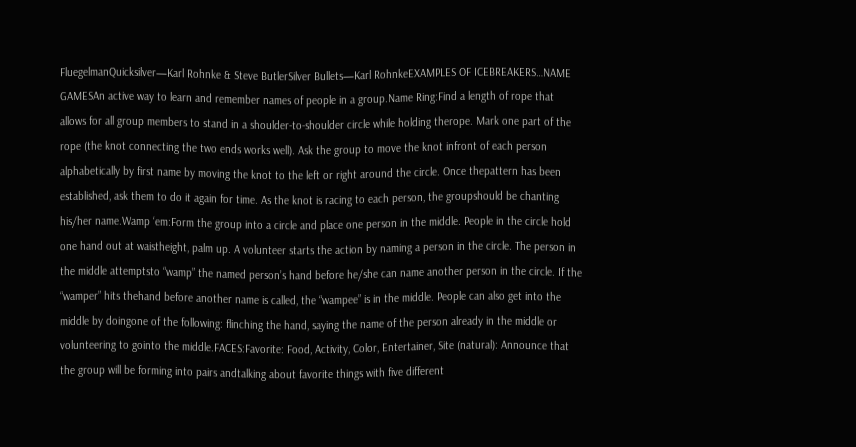FluegelmanQuicksilver—Karl Rohnke & Steve ButlerSilver Bullets—Karl RohnkeEXAMPLES OF ICEBREAKERS…NAME GAMESAn active way to learn and remember names of people in a group.Name Ring:Find a length of rope that allows for all group members to stand in a shoulder-to-shoulder circle while holding therope. Mark one part of the rope (the knot connecting the two ends works well). Ask the group to move the knot infront of each person alphabetically by first name by moving the knot to the left or right around the circle. Once thepattern has been established, ask them to do it again for time. As the knot is racing to each person, the groupshould be chanting his/her name.Wamp ‘em:Form the group into a circle and place one person in the middle. People in the circle hold one hand out at waistheight, palm up. A volunteer starts the action by naming a person in the circle. The person in the middle attemptsto “wamp” the named person’s hand before he/she can name another person in the circle. If the “wamper” hits thehand before another name is called, the “wampee” is in the middle. People can also get into the middle by doingone of the following: flinching the hand, saying the name of the person already in the middle or volunteering to gointo the middle.FACES:Favorite: Food, Activity, Color, Entertainer, Site (natural): Announce that the group will be forming into pairs andtalking about favorite things with five different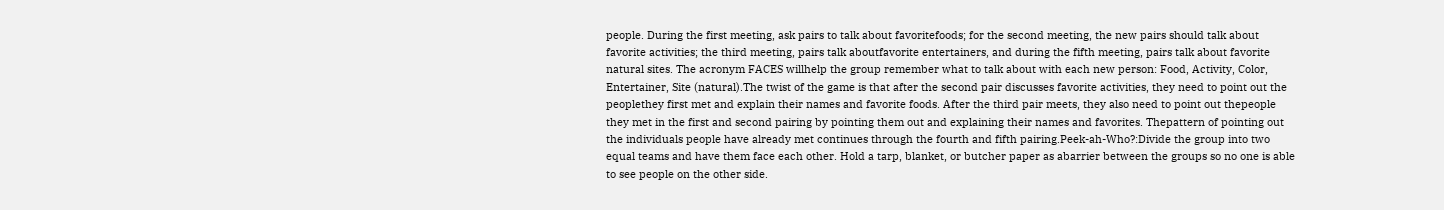people. During the first meeting, ask pairs to talk about favoritefoods; for the second meeting, the new pairs should talk about favorite activities; the third meeting, pairs talk aboutfavorite entertainers, and during the fifth meeting, pairs talk about favorite natural sites. The acronym FACES willhelp the group remember what to talk about with each new person: Food, Activity, Color, Entertainer, Site (natural).The twist of the game is that after the second pair discusses favorite activities, they need to point out the peoplethey first met and explain their names and favorite foods. After the third pair meets, they also need to point out thepeople they met in the first and second pairing by pointing them out and explaining their names and favorites. Thepattern of pointing out the individuals people have already met continues through the fourth and fifth pairing.Peek-ah-Who?:Divide the group into two equal teams and have them face each other. Hold a tarp, blanket, or butcher paper as abarrier between the groups so no one is able to see people on the other side.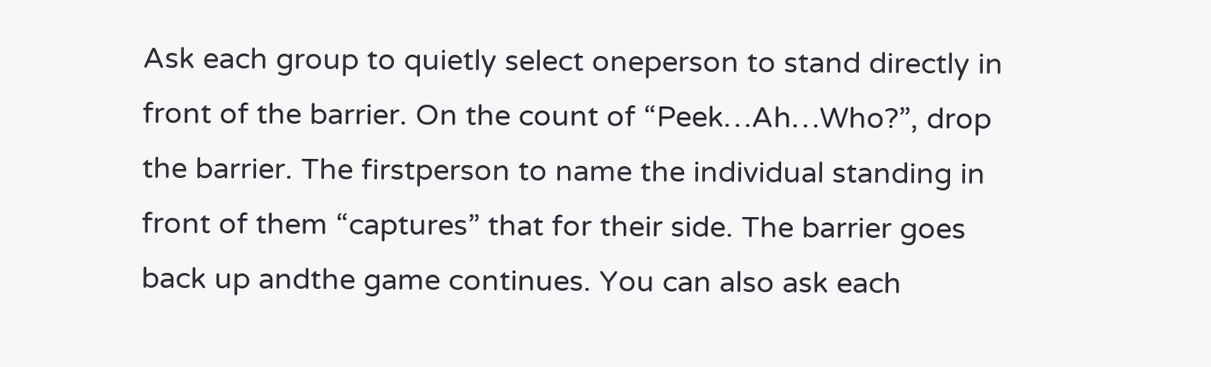Ask each group to quietly select oneperson to stand directly in front of the barrier. On the count of “Peek…Ah…Who?”, drop the barrier. The firstperson to name the individual standing in front of them “captures” that for their side. The barrier goes back up andthe game continues. You can also ask each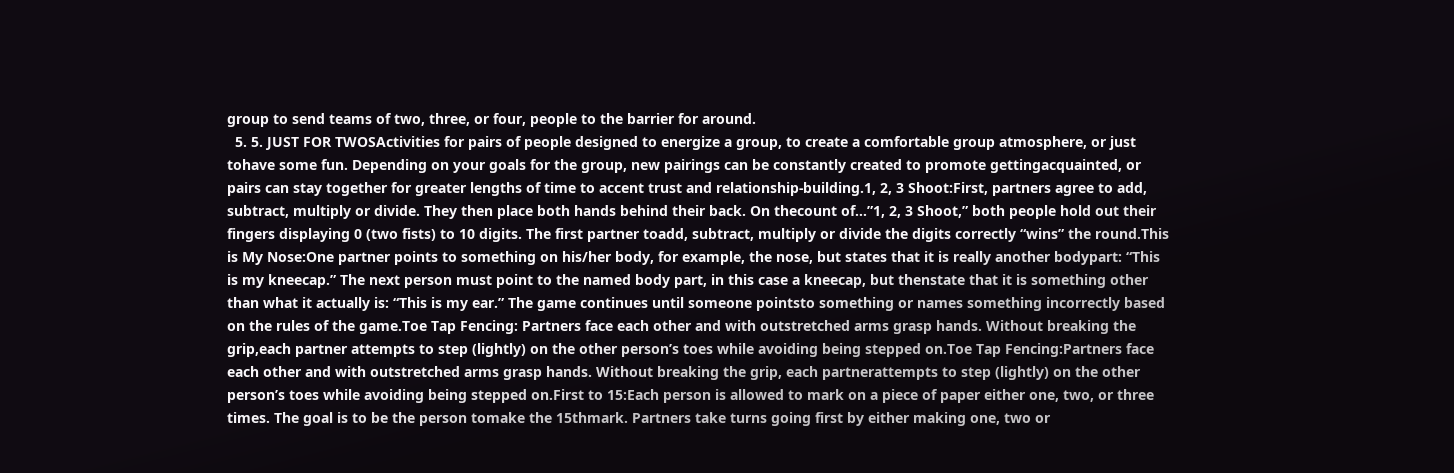group to send teams of two, three, or four, people to the barrier for around.
  5. 5. JUST FOR TWOSActivities for pairs of people designed to energize a group, to create a comfortable group atmosphere, or just tohave some fun. Depending on your goals for the group, new pairings can be constantly created to promote gettingacquainted, or pairs can stay together for greater lengths of time to accent trust and relationship-building.1, 2, 3 Shoot:First, partners agree to add, subtract, multiply or divide. They then place both hands behind their back. On thecount of…”1, 2, 3 Shoot,” both people hold out their fingers displaying 0 (two fists) to 10 digits. The first partner toadd, subtract, multiply or divide the digits correctly “wins” the round.This is My Nose:One partner points to something on his/her body, for example, the nose, but states that it is really another bodypart: “This is my kneecap.” The next person must point to the named body part, in this case a kneecap, but thenstate that it is something other than what it actually is: “This is my ear.” The game continues until someone pointsto something or names something incorrectly based on the rules of the game.Toe Tap Fencing: Partners face each other and with outstretched arms grasp hands. Without breaking the grip,each partner attempts to step (lightly) on the other person’s toes while avoiding being stepped on.Toe Tap Fencing:Partners face each other and with outstretched arms grasp hands. Without breaking the grip, each partnerattempts to step (lightly) on the other person’s toes while avoiding being stepped on.First to 15:Each person is allowed to mark on a piece of paper either one, two, or three times. The goal is to be the person tomake the 15thmark. Partners take turns going first by either making one, two or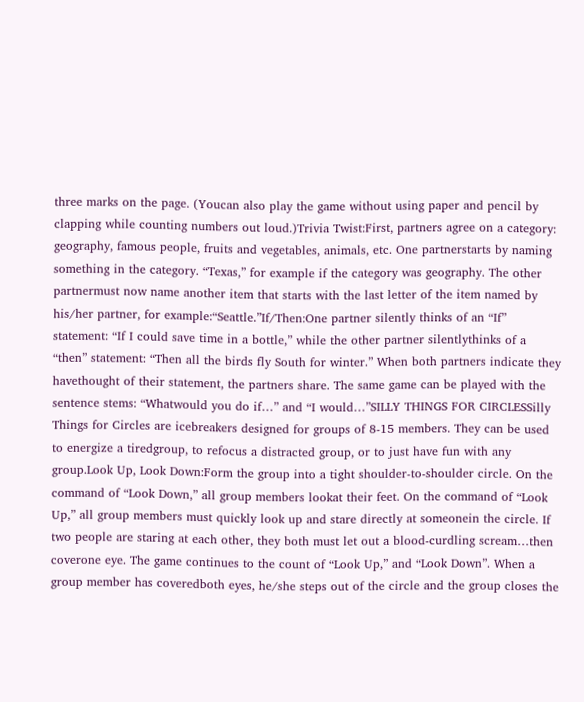three marks on the page. (Youcan also play the game without using paper and pencil by clapping while counting numbers out loud.)Trivia Twist:First, partners agree on a category: geography, famous people, fruits and vegetables, animals, etc. One partnerstarts by naming something in the category. “Texas,” for example if the category was geography. The other partnermust now name another item that starts with the last letter of the item named by his/her partner, for example:“Seattle.”If/Then:One partner silently thinks of an “If” statement: “If I could save time in a bottle,” while the other partner silentlythinks of a “then” statement: “Then all the birds fly South for winter.” When both partners indicate they havethought of their statement, the partners share. The same game can be played with the sentence stems: “Whatwould you do if…” and “I would…”SILLY THINGS FOR CIRCLESSilly Things for Circles are icebreakers designed for groups of 8-15 members. They can be used to energize a tiredgroup, to refocus a distracted group, or to just have fun with any group.Look Up, Look Down:Form the group into a tight shoulder-to-shoulder circle. On the command of “Look Down,” all group members lookat their feet. On the command of “Look Up,” all group members must quickly look up and stare directly at someonein the circle. If two people are staring at each other, they both must let out a blood-curdling scream…then coverone eye. The game continues to the count of “Look Up,” and “Look Down”. When a group member has coveredboth eyes, he/she steps out of the circle and the group closes the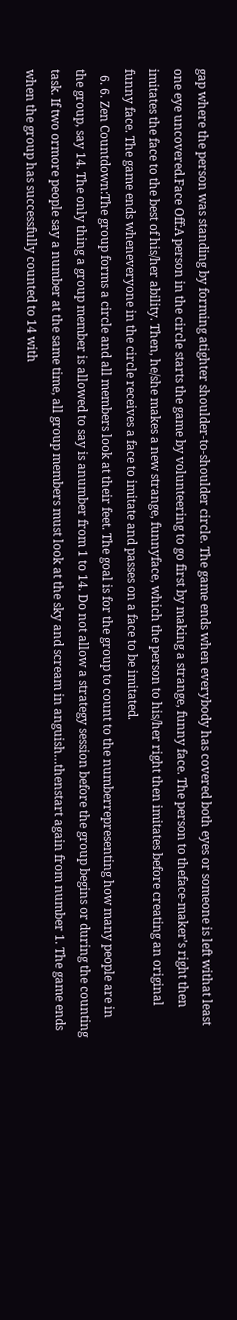gap where the person was standing by forming atighter shoulder-to-shoulder circle. The game ends when everybody has covered both eyes or someone is left withat least one eye uncovered.Face Off:A person in the circle starts the game by volunteering to go first by making a strange, funny face. The person to theface-maker’s right then imitates the face to the best of his/her ability. Then, he/she makes a new strange, funnyface, which the person to his/her right then imitates before creating an original funny face. The game ends wheneveryone in the circle receives a face to imitate and passes on a face to be imitated.
  6. 6. Zen Countdown:The group forms a circle and all members look at their feet. The goal is for the group to count to the numberrepresenting how many people are in the group, say 14. The only thing a group member is allowed to say is anumber from 1 to 14. Do not allow a strategy session before the group begins or during the counting task. If two ormore people say a number at the same time, all group members must look at the sky and scream in anguish…thenstart again from number 1. The game ends when the group has successfully counted to 14 with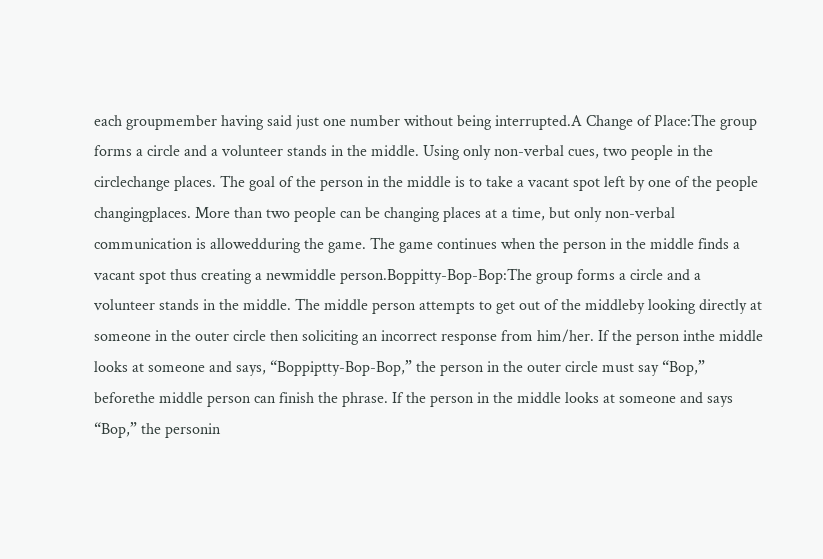each groupmember having said just one number without being interrupted.A Change of Place:The group forms a circle and a volunteer stands in the middle. Using only non-verbal cues, two people in the circlechange places. The goal of the person in the middle is to take a vacant spot left by one of the people changingplaces. More than two people can be changing places at a time, but only non-verbal communication is allowedduring the game. The game continues when the person in the middle finds a vacant spot thus creating a newmiddle person.Boppitty-Bop-Bop:The group forms a circle and a volunteer stands in the middle. The middle person attempts to get out of the middleby looking directly at someone in the outer circle then soliciting an incorrect response from him/her. If the person inthe middle looks at someone and says, “Boppiptty-Bop-Bop,” the person in the outer circle must say “Bop,” beforethe middle person can finish the phrase. If the person in the middle looks at someone and says “Bop,” the personin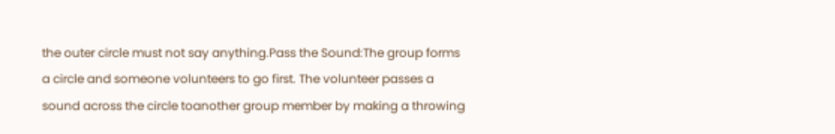the outer circle must not say anything.Pass the Sound:The group forms a circle and someone volunteers to go first. The volunteer passes a sound across the circle toanother group member by making a throwing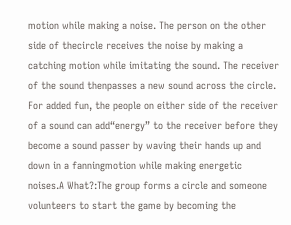motion while making a noise. The person on the other side of thecircle receives the noise by making a catching motion while imitating the sound. The receiver of the sound thenpasses a new sound across the circle. For added fun, the people on either side of the receiver of a sound can add“energy” to the receiver before they become a sound passer by waving their hands up and down in a fanningmotion while making energetic noises.A What?:The group forms a circle and someone volunteers to start the game by becoming the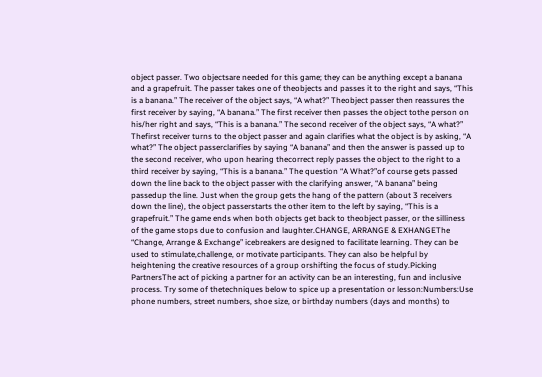object passer. Two objectsare needed for this game; they can be anything except a banana and a grapefruit. The passer takes one of theobjects and passes it to the right and says, “This is a banana.” The receiver of the object says, “A what?” Theobject passer then reassures the first receiver by saying, “A banana.” The first receiver then passes the object tothe person on his/her right and says, “This is a banana.” The second receiver of the object says, “A what?” Thefirst receiver turns to the object passer and again clarifies what the object is by asking, “A what?” The object passerclarifies by saying “A banana” and then the answer is passed up to the second receiver, who upon hearing thecorrect reply passes the object to the right to a third receiver by saying, “This is a banana.” The question “A What?”of course gets passed down the line back to the object passer with the clarifying answer, “A banana” being passedup the line. Just when the group gets the hang of the pattern (about 3 receivers down the line), the object passerstarts the other item to the left by saying, “This is a grapefruit.” The game ends when both objects get back to theobject passer, or the silliness of the game stops due to confusion and laughter.CHANGE, ARRANGE & EXHANGEThe “Change, Arrange & Exchange” icebreakers are designed to facilitate learning. They can be used to stimulate,challenge, or motivate participants. They can also be helpful by heightening the creative resources of a group orshifting the focus of study.Picking PartnersThe act of picking a partner for an activity can be an interesting, fun and inclusive process. Try some of thetechniques below to spice up a presentation or lesson:Numbers:Use phone numbers, street numbers, shoe size, or birthday numbers (days and months) to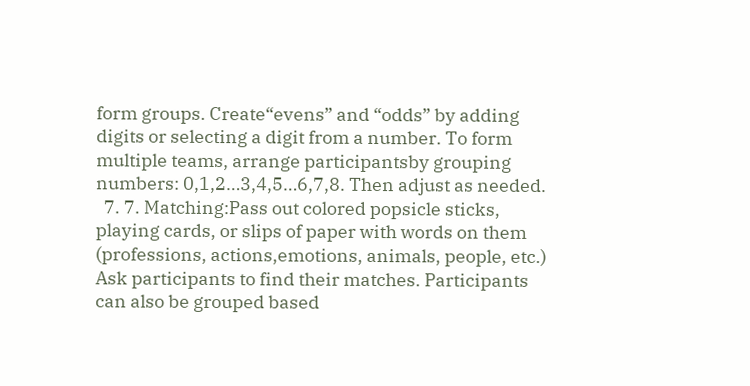form groups. Create“evens” and “odds” by adding digits or selecting a digit from a number. To form multiple teams, arrange participantsby grouping numbers: 0,1,2…3,4,5…6,7,8. Then adjust as needed.
  7. 7. Matching:Pass out colored popsicle sticks, playing cards, or slips of paper with words on them (professions, actions,emotions, animals, people, etc.) Ask participants to find their matches. Participants can also be grouped based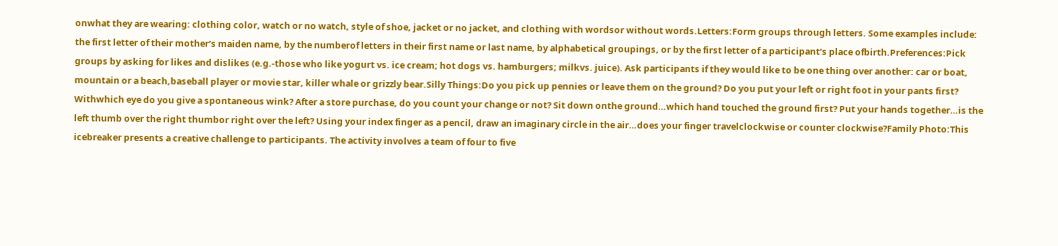onwhat they are wearing: clothing color, watch or no watch, style of shoe, jacket or no jacket, and clothing with wordsor without words.Letters:Form groups through letters. Some examples include: the first letter of their mother’s maiden name, by the numberof letters in their first name or last name, by alphabetical groupings, or by the first letter of a participant’s place ofbirth.Preferences:Pick groups by asking for likes and dislikes (e.g.-those who like yogurt vs. ice cream; hot dogs vs. hamburgers; milkvs. juice). Ask participants if they would like to be one thing over another: car or boat, mountain or a beach,baseball player or movie star, killer whale or grizzly bear.Silly Things:Do you pick up pennies or leave them on the ground? Do you put your left or right foot in your pants first? Withwhich eye do you give a spontaneous wink? After a store purchase, do you count your change or not? Sit down onthe ground…which hand touched the ground first? Put your hands together…is the left thumb over the right thumbor right over the left? Using your index finger as a pencil, draw an imaginary circle in the air…does your finger travelclockwise or counter clockwise?Family Photo:This icebreaker presents a creative challenge to participants. The activity involves a team of four to five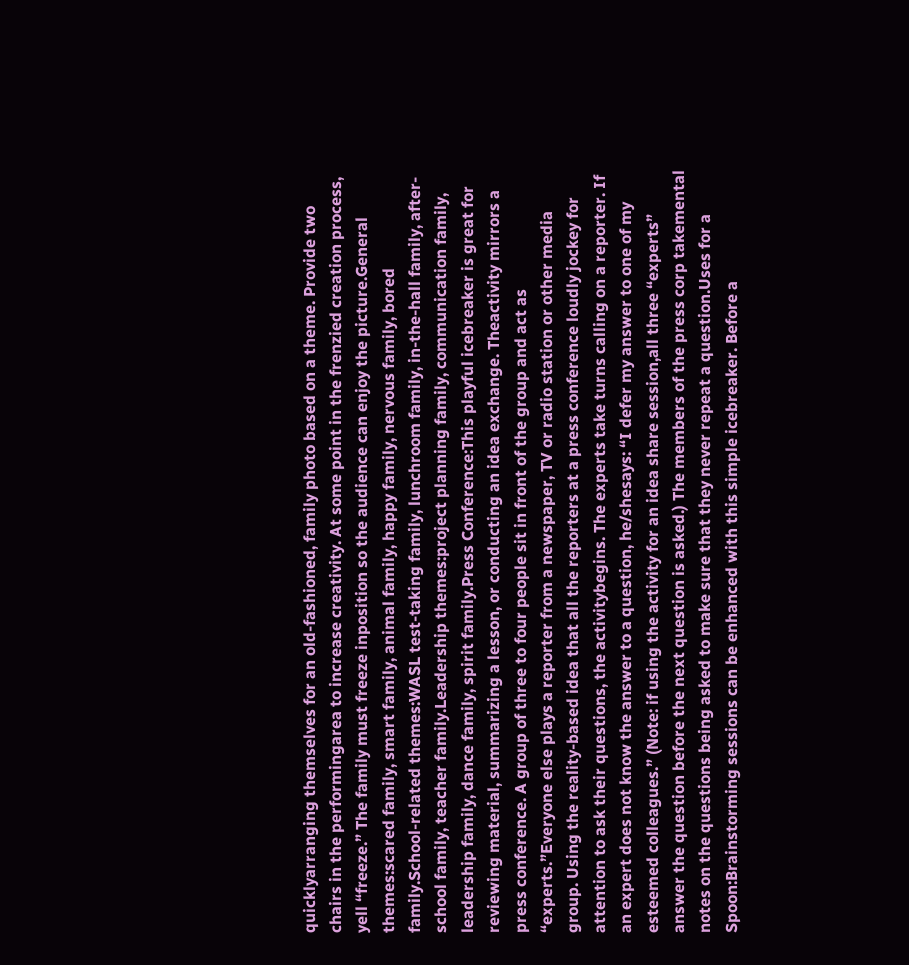quicklyarranging themselves for an old-fashioned, family photo based on a theme. Provide two chairs in the performingarea to increase creativity. At some point in the frenzied creation process, yell “freeze.” The family must freeze inposition so the audience can enjoy the picture.General themes:scared family, smart family, animal family, happy family, nervous family, bored family.School-related themes:WASL test-taking family, lunchroom family, in-the-hall family, after-school family, teacher family.Leadership themes:project planning family, communication family, leadership family, dance family, spirit family.Press Conference:This playful icebreaker is great for reviewing material, summarizing a lesson, or conducting an idea exchange. Theactivity mirrors a press conference. A group of three to four people sit in front of the group and act as “experts.”Everyone else plays a reporter from a newspaper, TV or radio station or other media group. Using the reality-based idea that all the reporters at a press conference loudly jockey for attention to ask their questions, the activitybegins. The experts take turns calling on a reporter. If an expert does not know the answer to a question, he/shesays: “I defer my answer to one of my esteemed colleagues.” (Note: if using the activity for an idea share session,all three “experts” answer the question before the next question is asked.) The members of the press corp takemental notes on the questions being asked to make sure that they never repeat a question.Uses for a Spoon:Brainstorming sessions can be enhanced with this simple icebreaker. Before a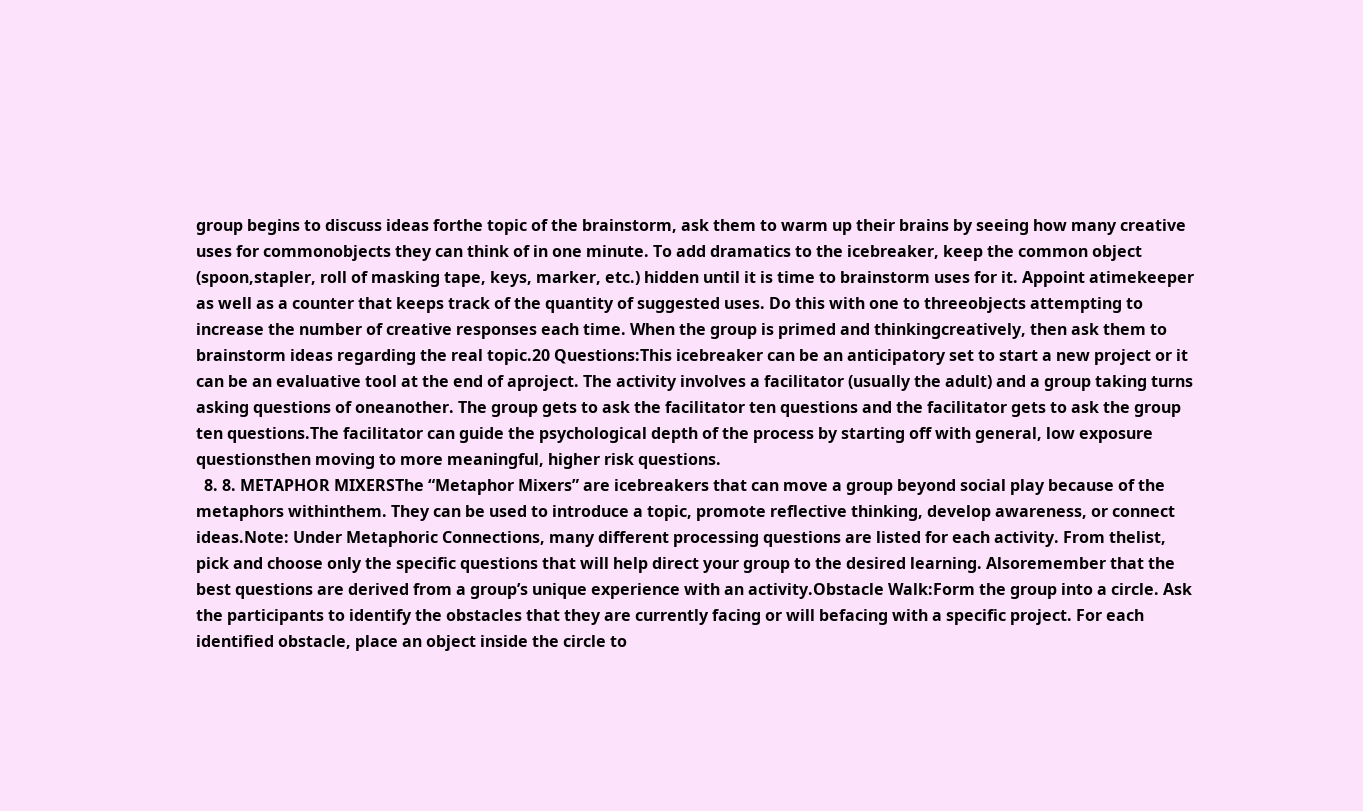group begins to discuss ideas forthe topic of the brainstorm, ask them to warm up their brains by seeing how many creative uses for commonobjects they can think of in one minute. To add dramatics to the icebreaker, keep the common object (spoon,stapler, roll of masking tape, keys, marker, etc.) hidden until it is time to brainstorm uses for it. Appoint atimekeeper as well as a counter that keeps track of the quantity of suggested uses. Do this with one to threeobjects attempting to increase the number of creative responses each time. When the group is primed and thinkingcreatively, then ask them to brainstorm ideas regarding the real topic.20 Questions:This icebreaker can be an anticipatory set to start a new project or it can be an evaluative tool at the end of aproject. The activity involves a facilitator (usually the adult) and a group taking turns asking questions of oneanother. The group gets to ask the facilitator ten questions and the facilitator gets to ask the group ten questions.The facilitator can guide the psychological depth of the process by starting off with general, low exposure questionsthen moving to more meaningful, higher risk questions.
  8. 8. METAPHOR MIXERSThe “Metaphor Mixers” are icebreakers that can move a group beyond social play because of the metaphors withinthem. They can be used to introduce a topic, promote reflective thinking, develop awareness, or connect ideas.Note: Under Metaphoric Connections, many different processing questions are listed for each activity. From thelist, pick and choose only the specific questions that will help direct your group to the desired learning. Alsoremember that the best questions are derived from a group’s unique experience with an activity.Obstacle Walk:Form the group into a circle. Ask the participants to identify the obstacles that they are currently facing or will befacing with a specific project. For each identified obstacle, place an object inside the circle to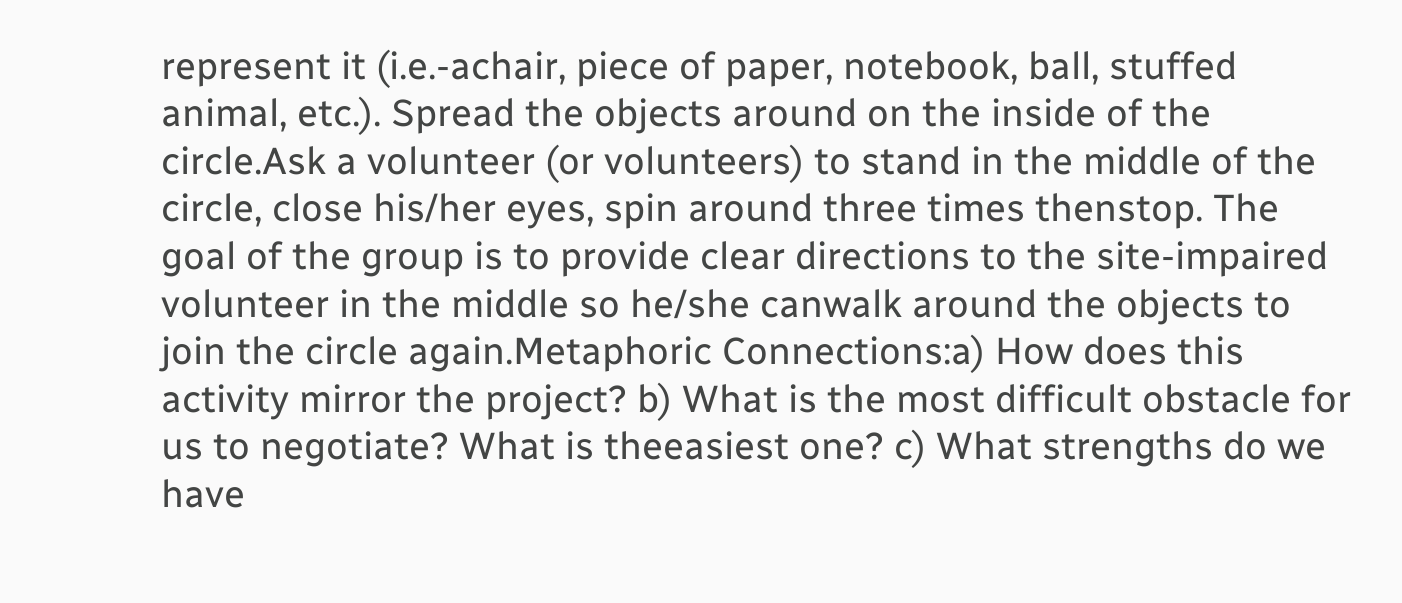represent it (i.e.-achair, piece of paper, notebook, ball, stuffed animal, etc.). Spread the objects around on the inside of the circle.Ask a volunteer (or volunteers) to stand in the middle of the circle, close his/her eyes, spin around three times thenstop. The goal of the group is to provide clear directions to the site-impaired volunteer in the middle so he/she canwalk around the objects to join the circle again.Metaphoric Connections:a) How does this activity mirror the project? b) What is the most difficult obstacle for us to negotiate? What is theeasiest one? c) What strengths do we have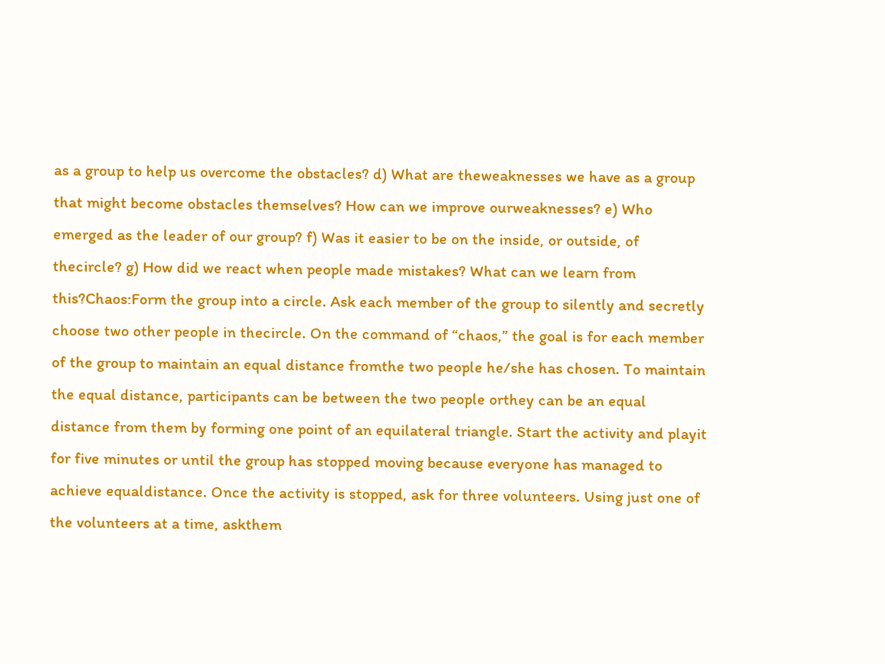as a group to help us overcome the obstacles? d) What are theweaknesses we have as a group that might become obstacles themselves? How can we improve ourweaknesses? e) Who emerged as the leader of our group? f) Was it easier to be on the inside, or outside, of thecircle? g) How did we react when people made mistakes? What can we learn from this?Chaos:Form the group into a circle. Ask each member of the group to silently and secretly choose two other people in thecircle. On the command of “chaos,” the goal is for each member of the group to maintain an equal distance fromthe two people he/she has chosen. To maintain the equal distance, participants can be between the two people orthey can be an equal distance from them by forming one point of an equilateral triangle. Start the activity and playit for five minutes or until the group has stopped moving because everyone has managed to achieve equaldistance. Once the activity is stopped, ask for three volunteers. Using just one of the volunteers at a time, askthem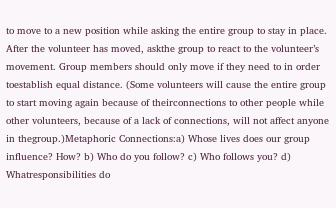to move to a new position while asking the entire group to stay in place. After the volunteer has moved, askthe group to react to the volunteer’s movement. Group members should only move if they need to in order toestablish equal distance. (Some volunteers will cause the entire group to start moving again because of theirconnections to other people while other volunteers, because of a lack of connections, will not affect anyone in thegroup.)Metaphoric Connections:a) Whose lives does our group influence? How? b) Who do you follow? c) Who follows you? d) Whatresponsibilities do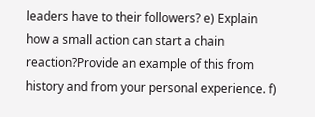leaders have to their followers? e) Explain how a small action can start a chain reaction?Provide an example of this from history and from your personal experience. f)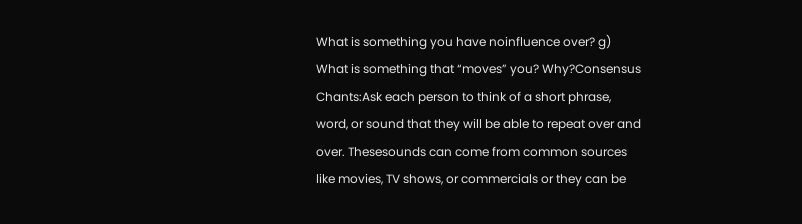What is something you have noinfluence over? g) What is something that “moves” you? Why?Consensus Chants:Ask each person to think of a short phrase, word, or sound that they will be able to repeat over and over. Thesesounds can come from common sources like movies, TV shows, or commercials or they can be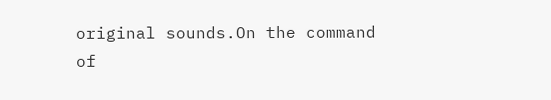original sounds.On the command of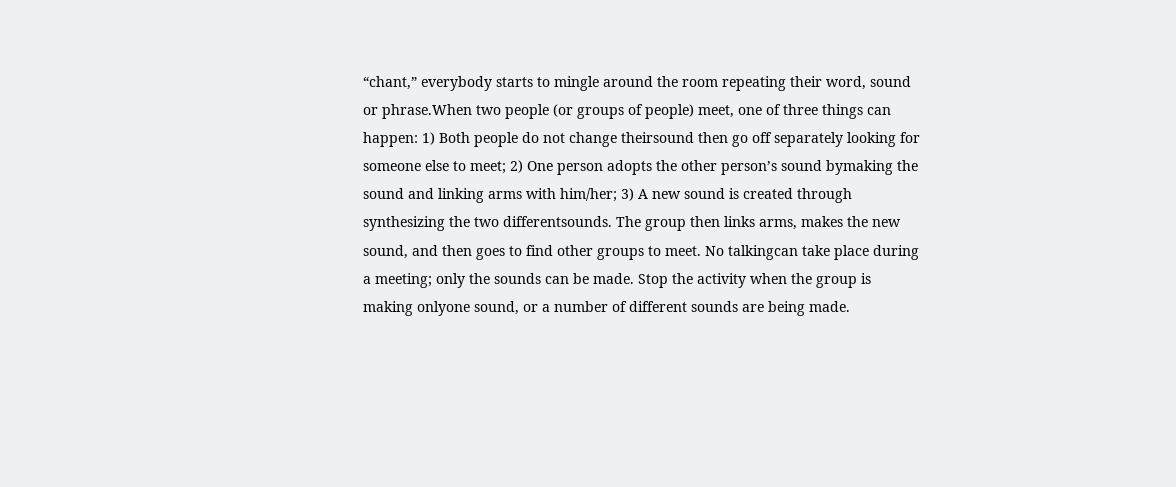“chant,” everybody starts to mingle around the room repeating their word, sound or phrase.When two people (or groups of people) meet, one of three things can happen: 1) Both people do not change theirsound then go off separately looking for someone else to meet; 2) One person adopts the other person’s sound bymaking the sound and linking arms with him/her; 3) A new sound is created through synthesizing the two differentsounds. The group then links arms, makes the new sound, and then goes to find other groups to meet. No talkingcan take place during a meeting; only the sounds can be made. Stop the activity when the group is making onlyone sound, or a number of different sounds are being made.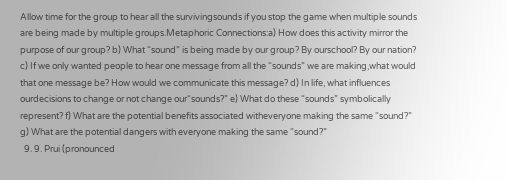Allow time for the group to hear all the survivingsounds if you stop the game when multiple sounds are being made by multiple groups.Metaphoric Connections:a) How does this activity mirror the purpose of our group? b) What “sound” is being made by our group? By ourschool? By our nation? c) If we only wanted people to hear one message from all the “sounds” we are making,what would that one message be? How would we communicate this message? d) In life, what influences ourdecisions to change or not change our“sounds?” e) What do these “sounds” symbolically represent? f) What are the potential benefits associated witheveryone making the same “sound?” g) What are the potential dangers with everyone making the same “sound?”
  9. 9. Prui (pronounced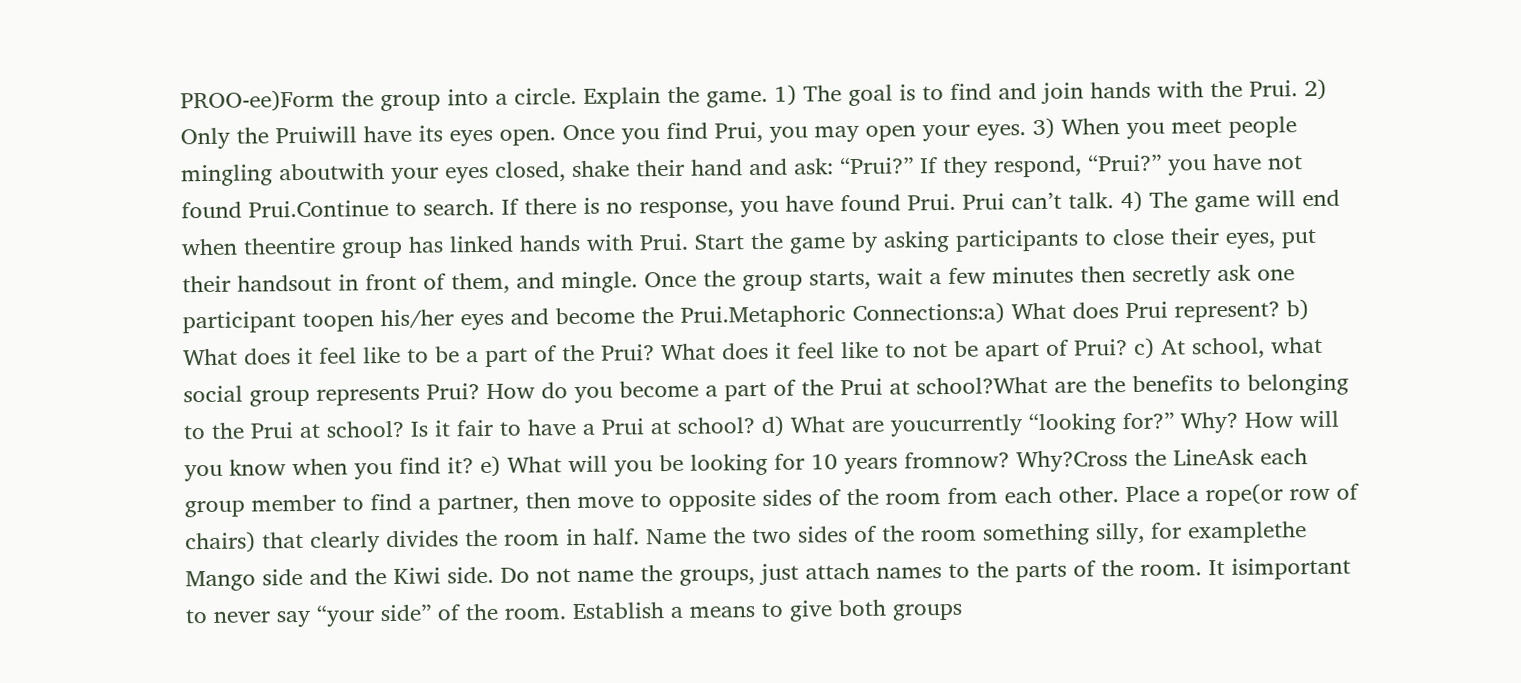PROO-ee)Form the group into a circle. Explain the game. 1) The goal is to find and join hands with the Prui. 2) Only the Pruiwill have its eyes open. Once you find Prui, you may open your eyes. 3) When you meet people mingling aboutwith your eyes closed, shake their hand and ask: “Prui?” If they respond, “Prui?” you have not found Prui.Continue to search. If there is no response, you have found Prui. Prui can’t talk. 4) The game will end when theentire group has linked hands with Prui. Start the game by asking participants to close their eyes, put their handsout in front of them, and mingle. Once the group starts, wait a few minutes then secretly ask one participant toopen his/her eyes and become the Prui.Metaphoric Connections:a) What does Prui represent? b) What does it feel like to be a part of the Prui? What does it feel like to not be apart of Prui? c) At school, what social group represents Prui? How do you become a part of the Prui at school?What are the benefits to belonging to the Prui at school? Is it fair to have a Prui at school? d) What are youcurrently “looking for?” Why? How will you know when you find it? e) What will you be looking for 10 years fromnow? Why?Cross the LineAsk each group member to find a partner, then move to opposite sides of the room from each other. Place a rope(or row of chairs) that clearly divides the room in half. Name the two sides of the room something silly, for examplethe Mango side and the Kiwi side. Do not name the groups, just attach names to the parts of the room. It isimportant to never say “your side” of the room. Establish a means to give both groups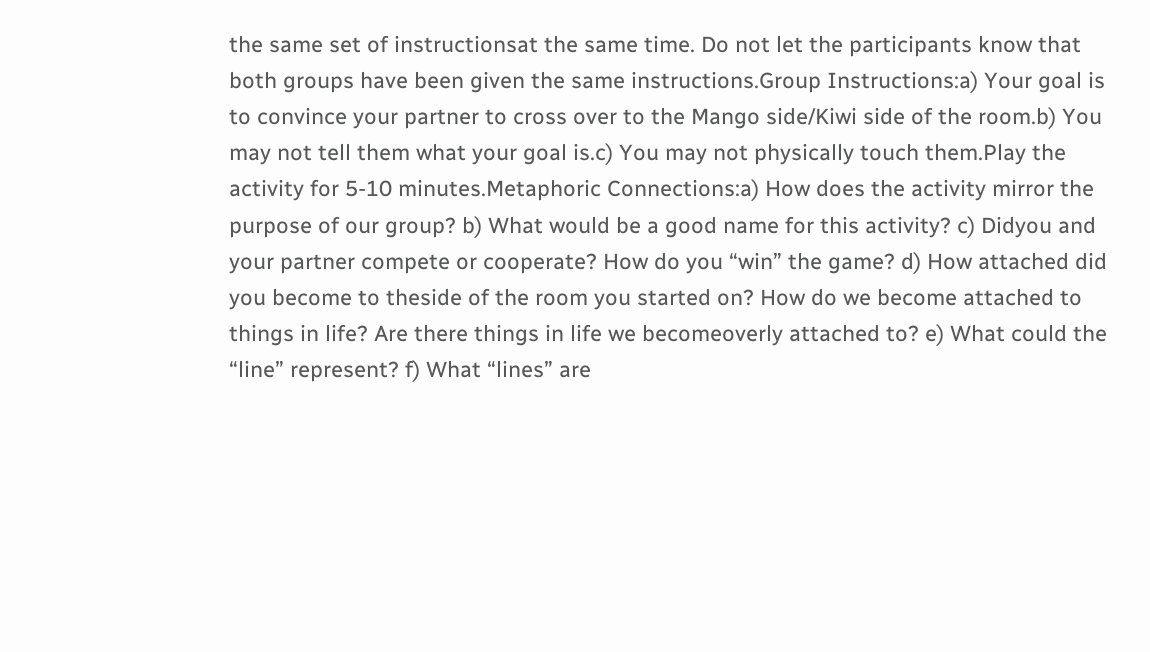the same set of instructionsat the same time. Do not let the participants know that both groups have been given the same instructions.Group Instructions:a) Your goal is to convince your partner to cross over to the Mango side/Kiwi side of the room.b) You may not tell them what your goal is.c) You may not physically touch them.Play the activity for 5-10 minutes.Metaphoric Connections:a) How does the activity mirror the purpose of our group? b) What would be a good name for this activity? c) Didyou and your partner compete or cooperate? How do you “win” the game? d) How attached did you become to theside of the room you started on? How do we become attached to things in life? Are there things in life we becomeoverly attached to? e) What could the “line” represent? f) What “lines” are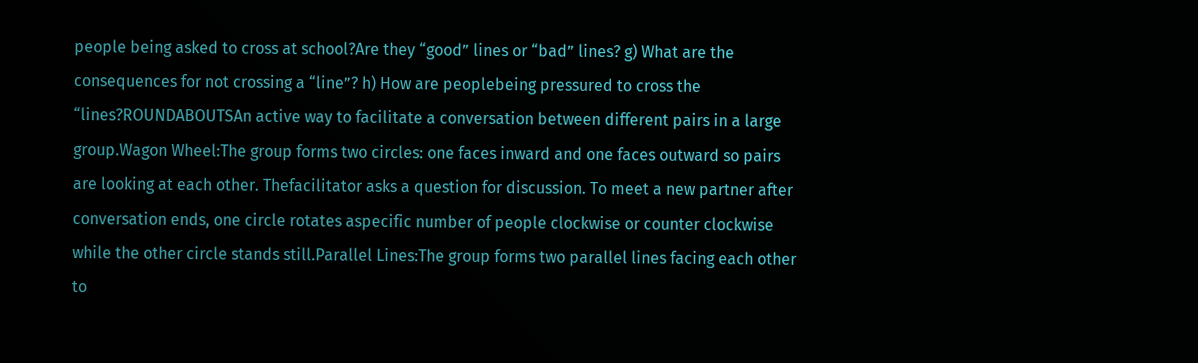people being asked to cross at school?Are they “good” lines or “bad” lines? g) What are the consequences for not crossing a “line”? h) How are peoplebeing pressured to cross the “lines?ROUNDABOUTSAn active way to facilitate a conversation between different pairs in a large group.Wagon Wheel:The group forms two circles: one faces inward and one faces outward so pairs are looking at each other. Thefacilitator asks a question for discussion. To meet a new partner after conversation ends, one circle rotates aspecific number of people clockwise or counter clockwise while the other circle stands still.Parallel Lines:The group forms two parallel lines facing each other to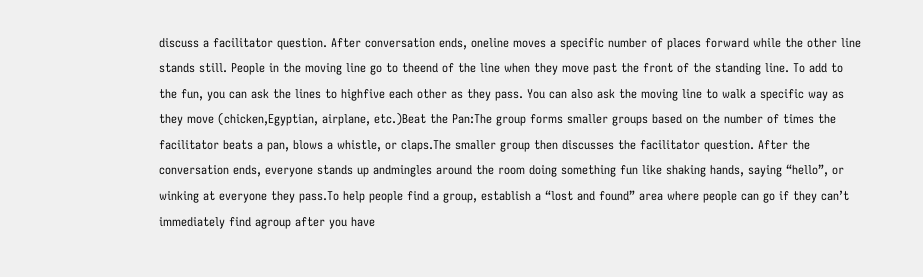discuss a facilitator question. After conversation ends, oneline moves a specific number of places forward while the other line stands still. People in the moving line go to theend of the line when they move past the front of the standing line. To add to the fun, you can ask the lines to highfive each other as they pass. You can also ask the moving line to walk a specific way as they move (chicken,Egyptian, airplane, etc.)Beat the Pan:The group forms smaller groups based on the number of times the facilitator beats a pan, blows a whistle, or claps.The smaller group then discusses the facilitator question. After the conversation ends, everyone stands up andmingles around the room doing something fun like shaking hands, saying “hello”, or winking at everyone they pass.To help people find a group, establish a “lost and found” area where people can go if they can’t immediately find agroup after you have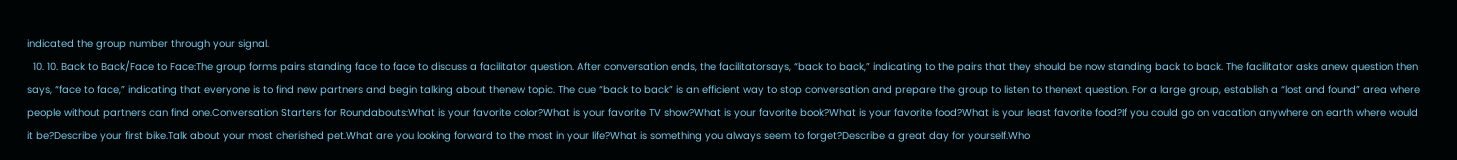indicated the group number through your signal.
  10. 10. Back to Back/Face to Face:The group forms pairs standing face to face to discuss a facilitator question. After conversation ends, the facilitatorsays, “back to back,” indicating to the pairs that they should be now standing back to back. The facilitator asks anew question then says, “face to face,” indicating that everyone is to find new partners and begin talking about thenew topic. The cue “back to back” is an efficient way to stop conversation and prepare the group to listen to thenext question. For a large group, establish a “lost and found” area where people without partners can find one.Conversation Starters for Roundabouts:What is your favorite color?What is your favorite TV show?What is your favorite book?What is your favorite food?What is your least favorite food?If you could go on vacation anywhere on earth where would it be?Describe your first bike.Talk about your most cherished pet.What are you looking forward to the most in your life?What is something you always seem to forget?Describe a great day for yourself.Who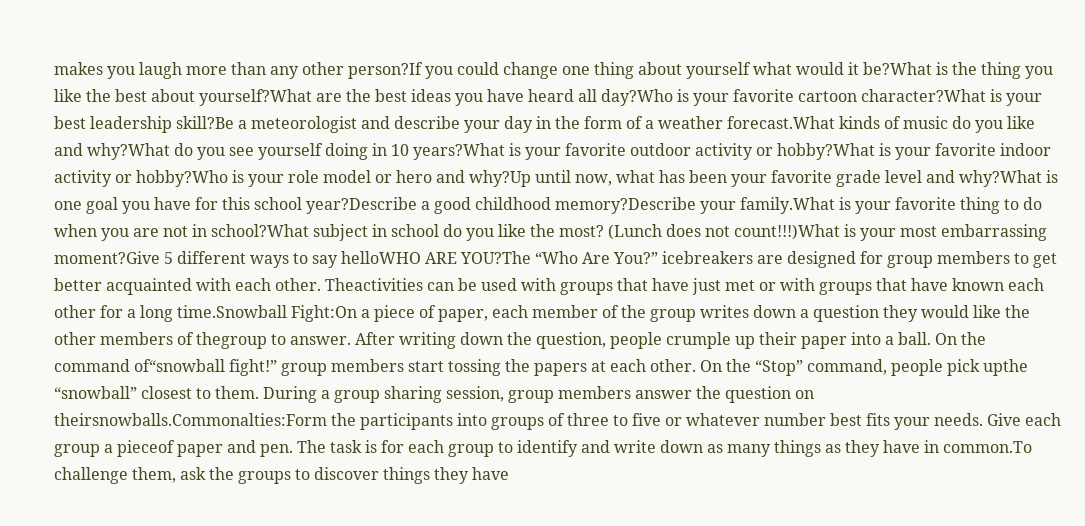makes you laugh more than any other person?If you could change one thing about yourself what would it be?What is the thing you like the best about yourself?What are the best ideas you have heard all day?Who is your favorite cartoon character?What is your best leadership skill?Be a meteorologist and describe your day in the form of a weather forecast.What kinds of music do you like and why?What do you see yourself doing in 10 years?What is your favorite outdoor activity or hobby?What is your favorite indoor activity or hobby?Who is your role model or hero and why?Up until now, what has been your favorite grade level and why?What is one goal you have for this school year?Describe a good childhood memory?Describe your family.What is your favorite thing to do when you are not in school?What subject in school do you like the most? (Lunch does not count!!!)What is your most embarrassing moment?Give 5 different ways to say helloWHO ARE YOU?The “Who Are You?” icebreakers are designed for group members to get better acquainted with each other. Theactivities can be used with groups that have just met or with groups that have known each other for a long time.Snowball Fight:On a piece of paper, each member of the group writes down a question they would like the other members of thegroup to answer. After writing down the question, people crumple up their paper into a ball. On the command of“snowball fight!” group members start tossing the papers at each other. On the “Stop” command, people pick upthe “snowball” closest to them. During a group sharing session, group members answer the question on theirsnowballs.Commonalties:Form the participants into groups of three to five or whatever number best fits your needs. Give each group a pieceof paper and pen. The task is for each group to identify and write down as many things as they have in common.To challenge them, ask the groups to discover things they have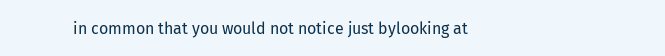in common that you would not notice just bylooking at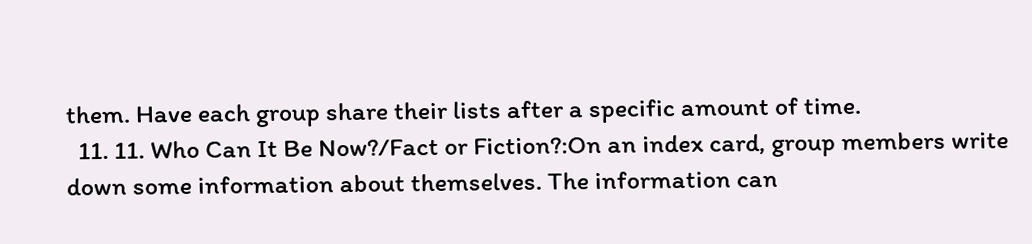them. Have each group share their lists after a specific amount of time.
  11. 11. Who Can It Be Now?/Fact or Fiction?:On an index card, group members write down some information about themselves. The information can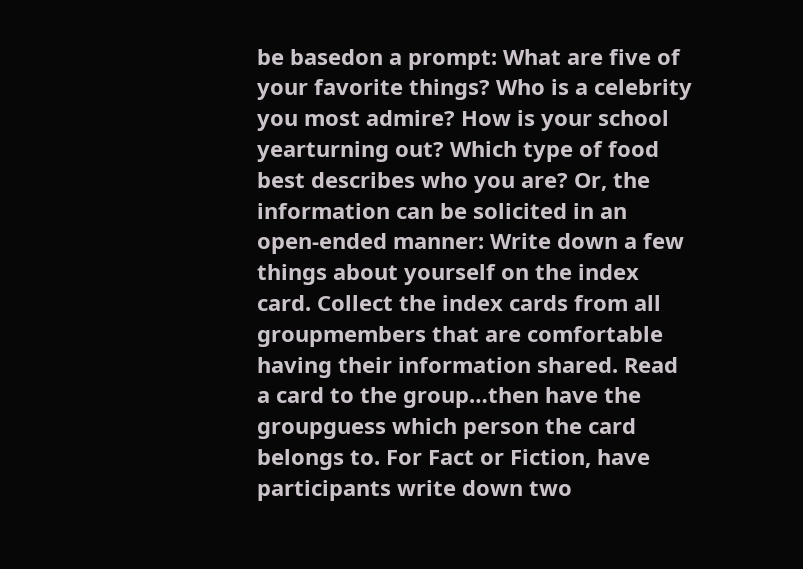be basedon a prompt: What are five of your favorite things? Who is a celebrity you most admire? How is your school yearturning out? Which type of food best describes who you are? Or, the information can be solicited in an open-ended manner: Write down a few things about yourself on the index card. Collect the index cards from all groupmembers that are comfortable having their information shared. Read a card to the group…then have the groupguess which person the card belongs to. For Fact or Fiction, have participants write down two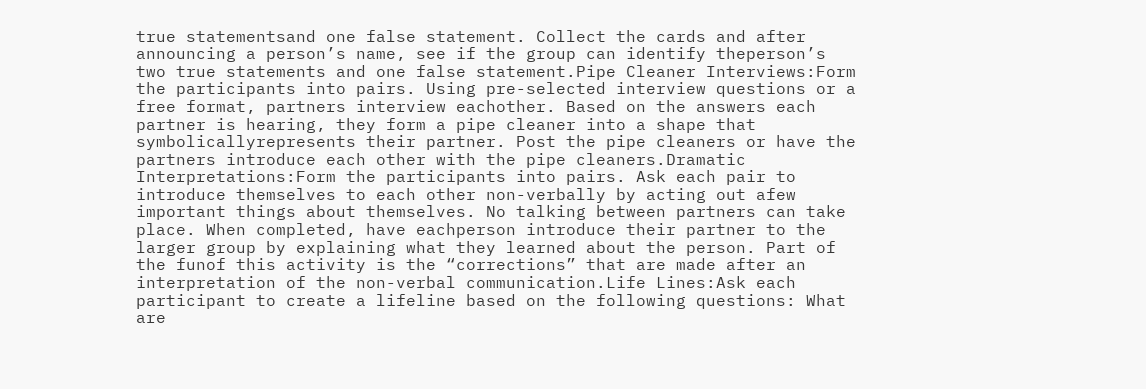true statementsand one false statement. Collect the cards and after announcing a person’s name, see if the group can identify theperson’s two true statements and one false statement.Pipe Cleaner Interviews:Form the participants into pairs. Using pre-selected interview questions or a free format, partners interview eachother. Based on the answers each partner is hearing, they form a pipe cleaner into a shape that symbolicallyrepresents their partner. Post the pipe cleaners or have the partners introduce each other with the pipe cleaners.Dramatic Interpretations:Form the participants into pairs. Ask each pair to introduce themselves to each other non-verbally by acting out afew important things about themselves. No talking between partners can take place. When completed, have eachperson introduce their partner to the larger group by explaining what they learned about the person. Part of the funof this activity is the “corrections” that are made after an interpretation of the non-verbal communication.Life Lines:Ask each participant to create a lifeline based on the following questions: What are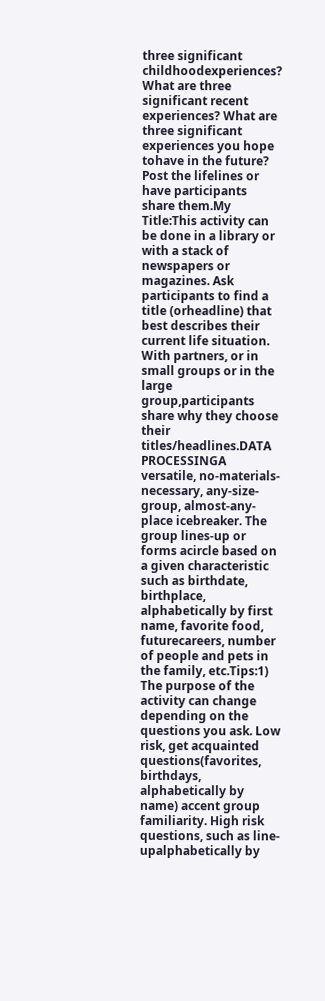three significant childhoodexperiences? What are three significant recent experiences? What are three significant experiences you hope tohave in the future? Post the lifelines or have participants share them.My Title:This activity can be done in a library or with a stack of newspapers or magazines. Ask participants to find a title (orheadline) that best describes their current life situation. With partners, or in small groups or in the large group,participants share why they choose their titles/headlines.DATA PROCESSINGA versatile, no-materials-necessary, any-size-group, almost-any-place icebreaker. The group lines-up or forms acircle based on a given characteristic such as birthdate, birthplace, alphabetically by first name, favorite food, futurecareers, number of people and pets in the family, etc.Tips:1) The purpose of the activity can change depending on the questions you ask. Low risk, get acquainted questions(favorites, birthdays, alphabetically by name) accent group familiarity. High risk questions, such as line-upalphabetically by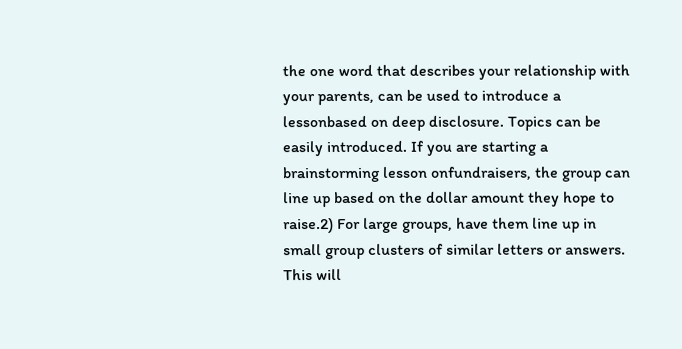the one word that describes your relationship with your parents, can be used to introduce a lessonbased on deep disclosure. Topics can be easily introduced. If you are starting a brainstorming lesson onfundraisers, the group can line up based on the dollar amount they hope to raise.2) For large groups, have them line up in small group clusters of similar letters or answers. This will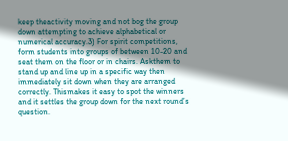keep theactivity moving and not bog the group down attempting to achieve alphabetical or numerical accuracy.3) For spirit competitions, form students into groups of between 10-20 and seat them on the floor or in chairs. Askthem to stand up and line up in a specific way then immediately sit down when they are arranged correctly. Thismakes it easy to spot the winners and it settles the group down for the next round’s question.